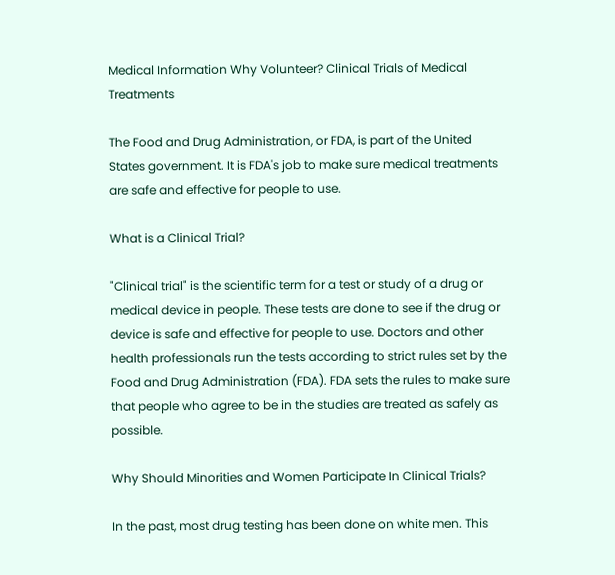Medical Information Why Volunteer? Clinical Trials of Medical Treatments

The Food and Drug Administration, or FDA, is part of the United States government. It is FDA's job to make sure medical treatments are safe and effective for people to use.

What is a Clinical Trial?

"Clinical trial" is the scientific term for a test or study of a drug or medical device in people. These tests are done to see if the drug or device is safe and effective for people to use. Doctors and other health professionals run the tests according to strict rules set by the Food and Drug Administration (FDA). FDA sets the rules to make sure that people who agree to be in the studies are treated as safely as possible.

Why Should Minorities and Women Participate In Clinical Trials?

In the past, most drug testing has been done on white men. This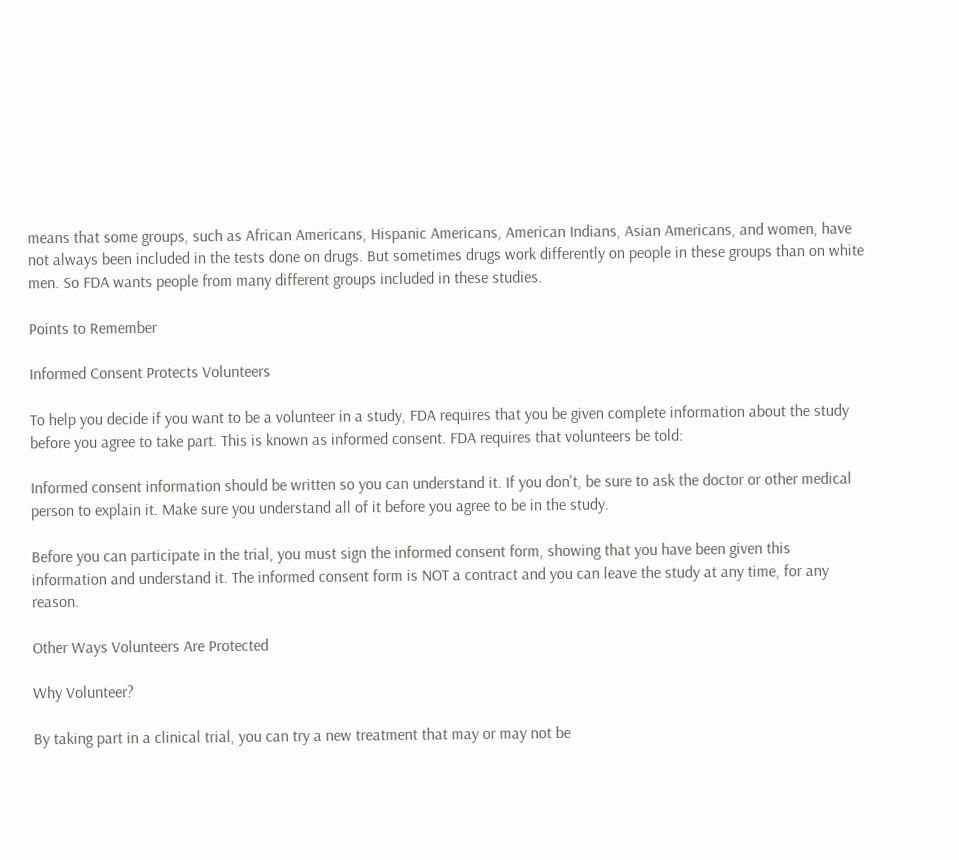means that some groups, such as African Americans, Hispanic Americans, American Indians, Asian Americans, and women, have not always been included in the tests done on drugs. But sometimes drugs work differently on people in these groups than on white men. So FDA wants people from many different groups included in these studies.

Points to Remember

Informed Consent Protects Volunteers

To help you decide if you want to be a volunteer in a study, FDA requires that you be given complete information about the study before you agree to take part. This is known as informed consent. FDA requires that volunteers be told:

Informed consent information should be written so you can understand it. If you don't, be sure to ask the doctor or other medical person to explain it. Make sure you understand all of it before you agree to be in the study.

Before you can participate in the trial, you must sign the informed consent form, showing that you have been given this information and understand it. The informed consent form is NOT a contract and you can leave the study at any time, for any reason.

Other Ways Volunteers Are Protected

Why Volunteer?

By taking part in a clinical trial, you can try a new treatment that may or may not be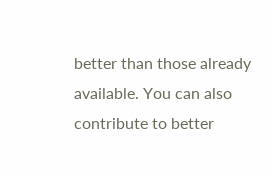better than those already available. You can also contribute to better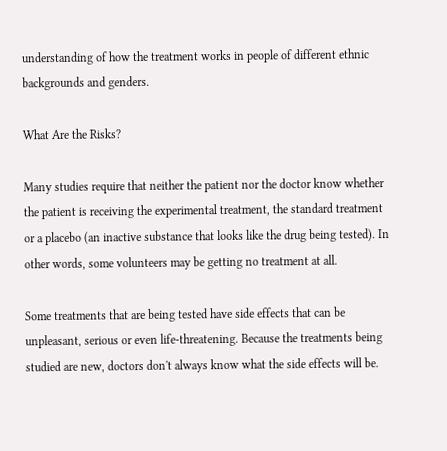understanding of how the treatment works in people of different ethnic backgrounds and genders.

What Are the Risks?

Many studies require that neither the patient nor the doctor know whether the patient is receiving the experimental treatment, the standard treatment or a placebo (an inactive substance that looks like the drug being tested). In other words, some volunteers may be getting no treatment at all.

Some treatments that are being tested have side effects that can be unpleasant, serious or even life-threatening. Because the treatments being studied are new, doctors don't always know what the side effects will be.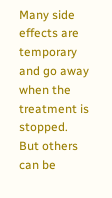Many side effects are temporary and go away when the treatment is stopped. But others can be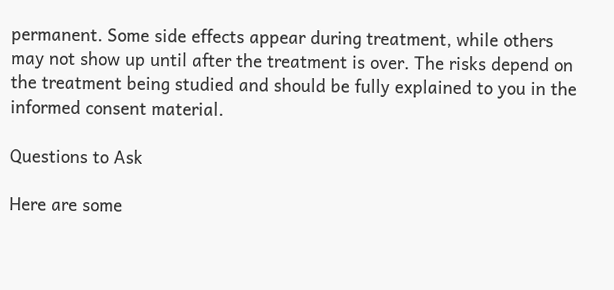permanent. Some side effects appear during treatment, while others may not show up until after the treatment is over. The risks depend on the treatment being studied and should be fully explained to you in the informed consent material.

Questions to Ask

Here are some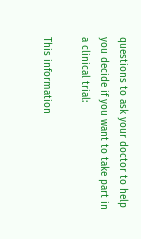questions to ask your doctor to help you decide if you want to take part in a clinical trial:

This information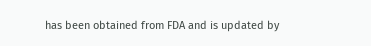has been obtained from FDA and is updated by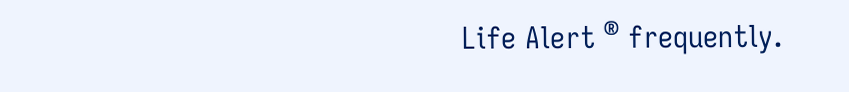Life Alert ® frequently.